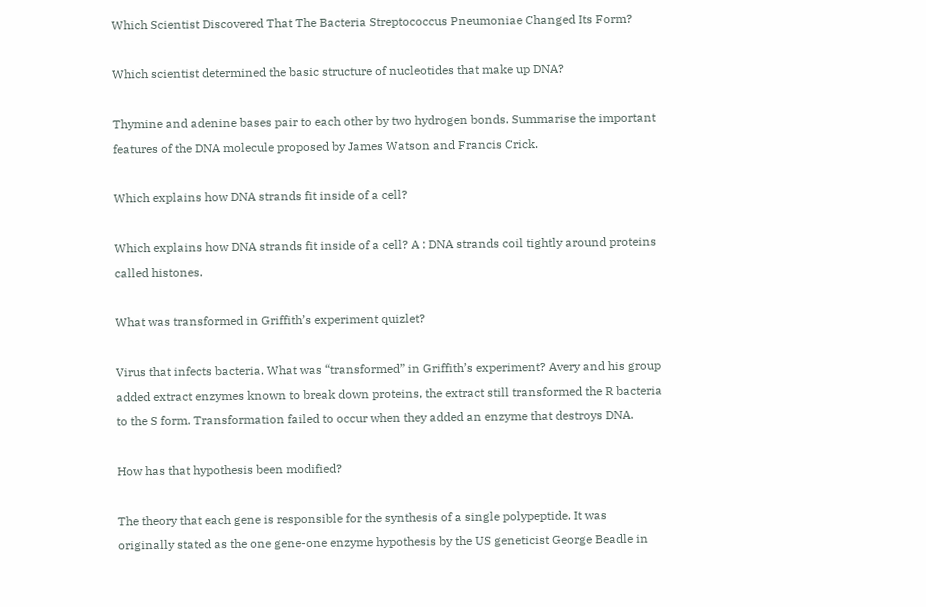Which Scientist Discovered That The Bacteria Streptococcus Pneumoniae Changed Its Form?

Which scientist determined the basic structure of nucleotides that make up DNA?

Thymine and adenine bases pair to each other by two hydrogen bonds. Summarise the important features of the DNA molecule proposed by James Watson and Francis Crick.

Which explains how DNA strands fit inside of a cell?

Which explains how DNA strands fit inside of a cell? A : DNA strands coil tightly around proteins called histones.

What was transformed in Griffith’s experiment quizlet?

Virus that infects bacteria. What was “transformed” in Griffith’s experiment? Avery and his group added extract enzymes known to break down proteins, the extract still transformed the R bacteria to the S form. Transformation failed to occur when they added an enzyme that destroys DNA.

How has that hypothesis been modified?

The theory that each gene is responsible for the synthesis of a single polypeptide. It was originally stated as the one gene-one enzyme hypothesis by the US geneticist George Beadle in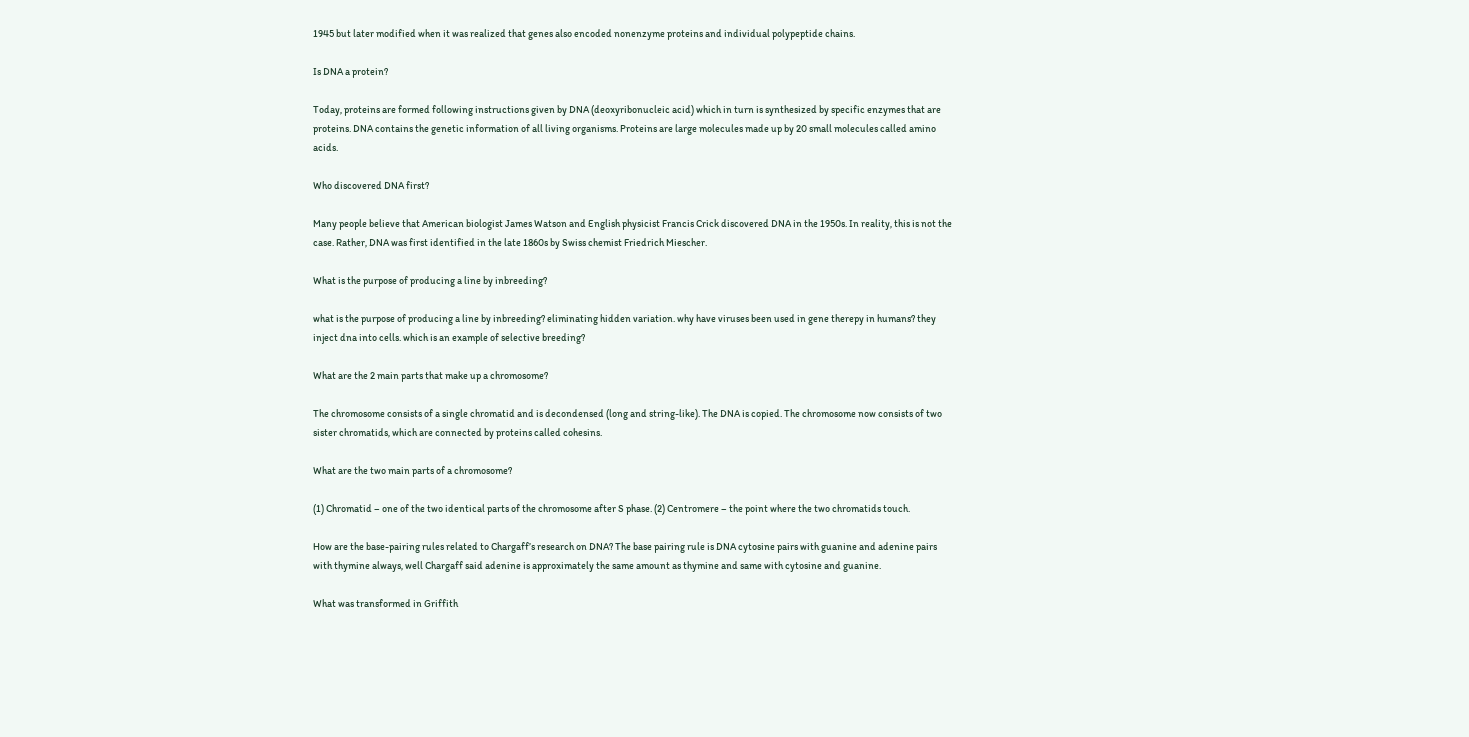1945 but later modified when it was realized that genes also encoded nonenzyme proteins and individual polypeptide chains.

Is DNA a protein?

Today, proteins are formed following instructions given by DNA (deoxyribonucleic acid) which in turn is synthesized by specific enzymes that are proteins. DNA contains the genetic information of all living organisms. Proteins are large molecules made up by 20 small molecules called amino acids.

Who discovered DNA first?

Many people believe that American biologist James Watson and English physicist Francis Crick discovered DNA in the 1950s. In reality, this is not the case. Rather, DNA was first identified in the late 1860s by Swiss chemist Friedrich Miescher.

What is the purpose of producing a line by inbreeding?

what is the purpose of producing a line by inbreeding? eliminating hidden variation. why have viruses been used in gene therepy in humans? they inject dna into cells. which is an example of selective breeding?

What are the 2 main parts that make up a chromosome?

The chromosome consists of a single chromatid and is decondensed (long and string-like). The DNA is copied. The chromosome now consists of two sister chromatids, which are connected by proteins called cohesins.

What are the two main parts of a chromosome?

(1) Chromatid – one of the two identical parts of the chromosome after S phase. (2) Centromere – the point where the two chromatids touch.

How are the base-pairing rules related to Chargaff’s research on DNA? The base pairing rule is DNA cytosine pairs with guanine and adenine pairs with thymine always, well Chargaff said adenine is approximately the same amount as thymine and same with cytosine and guanine.

What was transformed in Griffith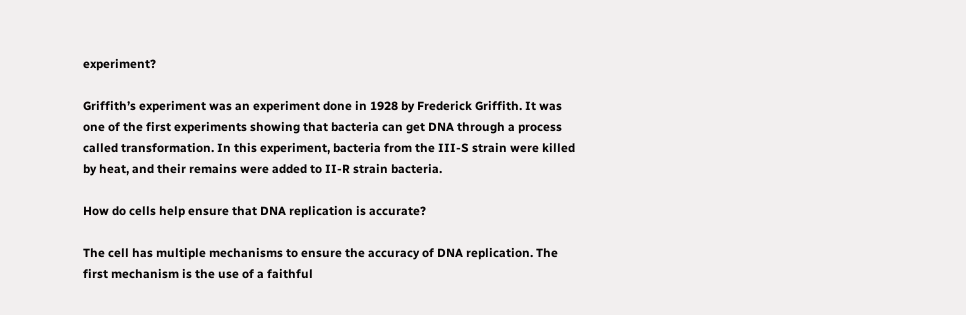experiment?

Griffith’s experiment was an experiment done in 1928 by Frederick Griffith. It was one of the first experiments showing that bacteria can get DNA through a process called transformation. In this experiment, bacteria from the III-S strain were killed by heat, and their remains were added to II-R strain bacteria.

How do cells help ensure that DNA replication is accurate?

The cell has multiple mechanisms to ensure the accuracy of DNA replication. The first mechanism is the use of a faithful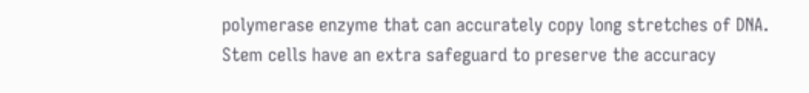polymerase enzyme that can accurately copy long stretches of DNA. Stem cells have an extra safeguard to preserve the accuracy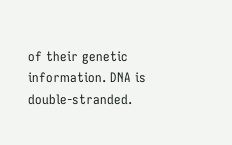of their genetic information. DNA is double-stranded.